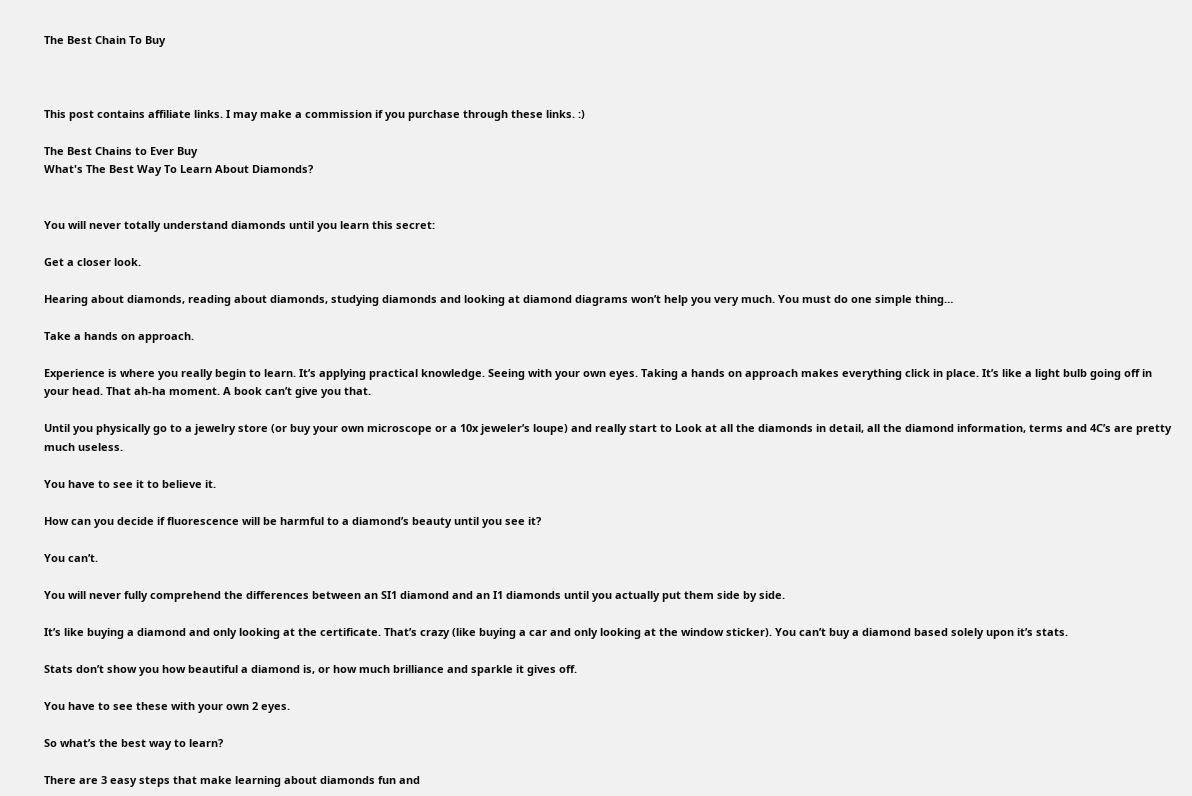The Best Chain To Buy



This post contains affiliate links. I may make a commission if you purchase through these links. :)

The Best Chains to Ever Buy
What's The Best Way To Learn About Diamonds?


You will never totally understand diamonds until you learn this secret:

Get a closer look.

Hearing about diamonds, reading about diamonds, studying diamonds and looking at diamond diagrams won’t help you very much. You must do one simple thing…

Take a hands on approach.

Experience is where you really begin to learn. It’s applying practical knowledge. Seeing with your own eyes. Taking a hands on approach makes everything click in place. It’s like a light bulb going off in your head. That ah-ha moment. A book can’t give you that.

Until you physically go to a jewelry store (or buy your own microscope or a 10x jeweler’s loupe) and really start to Look at all the diamonds in detail, all the diamond information, terms and 4C’s are pretty much useless.

You have to see it to believe it.

How can you decide if fluorescence will be harmful to a diamond’s beauty until you see it?

You can’t.

You will never fully comprehend the differences between an SI1 diamond and an I1 diamonds until you actually put them side by side.

It’s like buying a diamond and only looking at the certificate. That’s crazy (like buying a car and only looking at the window sticker). You can’t buy a diamond based solely upon it’s stats.

Stats don’t show you how beautiful a diamond is, or how much brilliance and sparkle it gives off.

You have to see these with your own 2 eyes.

So what’s the best way to learn?

There are 3 easy steps that make learning about diamonds fun and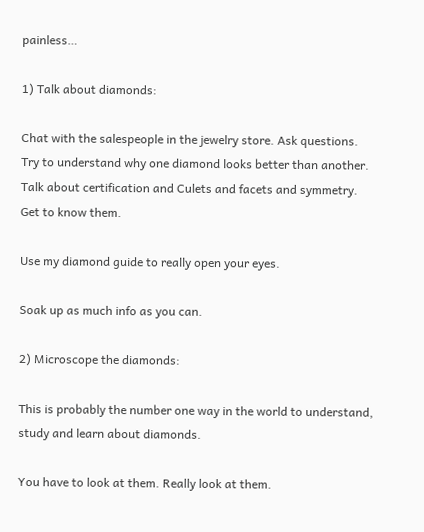painless…

1) Talk about diamonds:

Chat with the salespeople in the jewelry store. Ask questions. Try to understand why one diamond looks better than another. Talk about certification and Culets and facets and symmetry. Get to know them.

Use my diamond guide to really open your eyes.

Soak up as much info as you can.

2) Microscope the diamonds:

This is probably the number one way in the world to understand, study and learn about diamonds.

You have to look at them. Really look at them.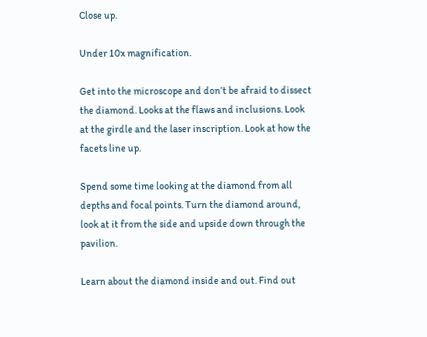Close up.

Under 10x magnification.

Get into the microscope and don’t be afraid to dissect the diamond. Looks at the flaws and inclusions. Look at the girdle and the laser inscription. Look at how the facets line up.

Spend some time looking at the diamond from all depths and focal points. Turn the diamond around, look at it from the side and upside down through the pavilion.

Learn about the diamond inside and out. Find out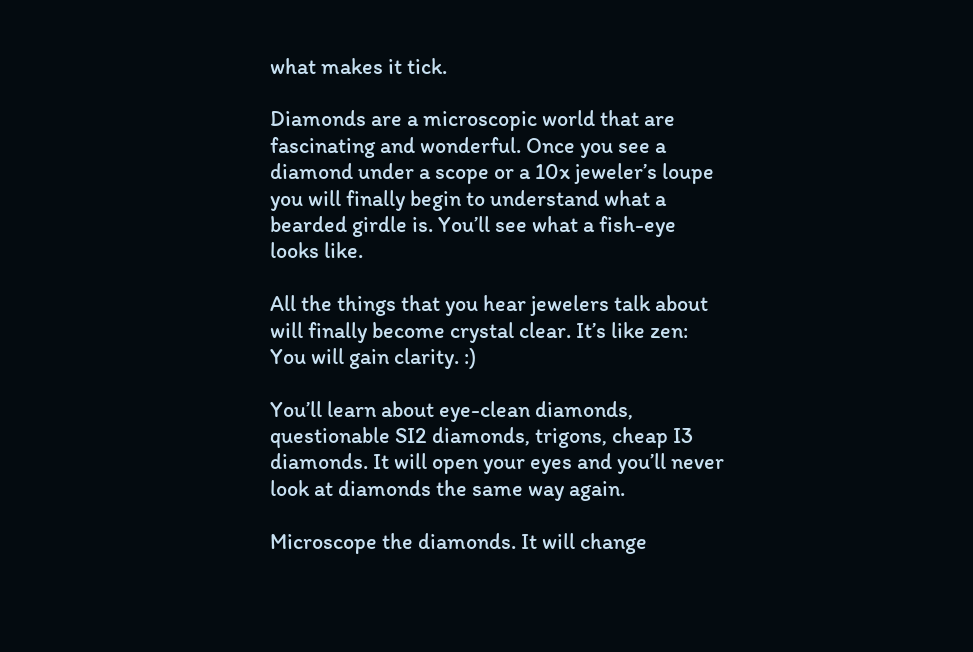what makes it tick.

Diamonds are a microscopic world that are fascinating and wonderful. Once you see a diamond under a scope or a 10x jeweler’s loupe you will finally begin to understand what a bearded girdle is. You’ll see what a fish-eye looks like.

All the things that you hear jewelers talk about will finally become crystal clear. It’s like zen: You will gain clarity. :)

You’ll learn about eye-clean diamonds, questionable SI2 diamonds, trigons, cheap I3 diamonds. It will open your eyes and you’ll never look at diamonds the same way again.

Microscope the diamonds. It will change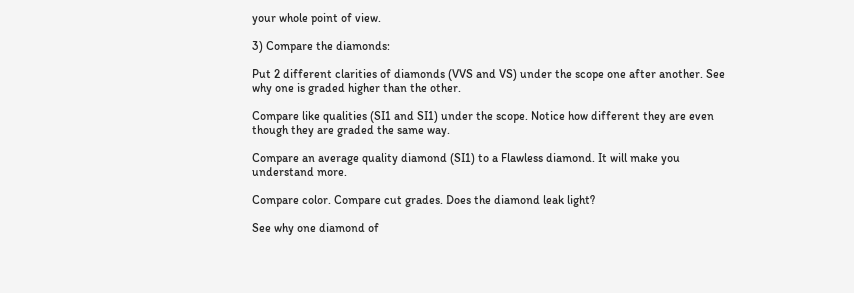your whole point of view.

3) Compare the diamonds:

Put 2 different clarities of diamonds (VVS and VS) under the scope one after another. See why one is graded higher than the other.

Compare like qualities (SI1 and SI1) under the scope. Notice how different they are even though they are graded the same way.

Compare an average quality diamond (SI1) to a Flawless diamond. It will make you understand more.

Compare color. Compare cut grades. Does the diamond leak light?

See why one diamond of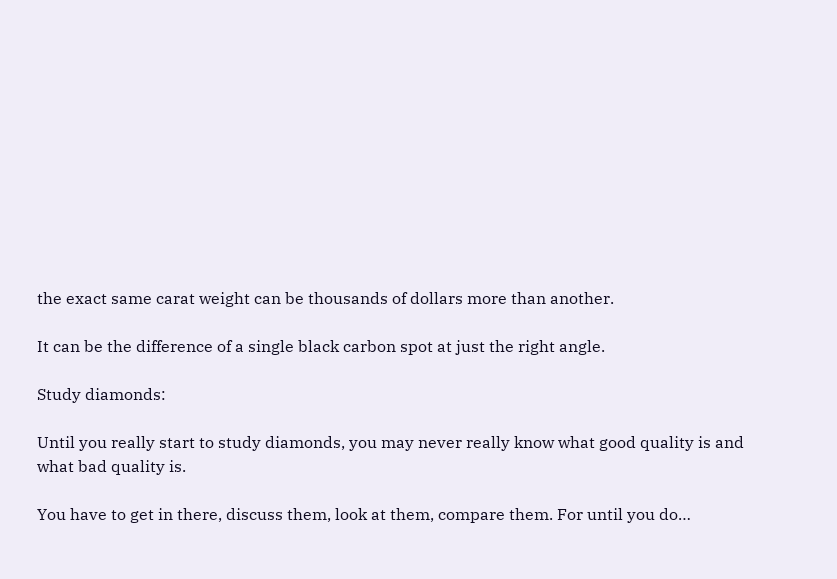the exact same carat weight can be thousands of dollars more than another.

It can be the difference of a single black carbon spot at just the right angle.

Study diamonds:

Until you really start to study diamonds, you may never really know what good quality is and what bad quality is.

You have to get in there, discuss them, look at them, compare them. For until you do…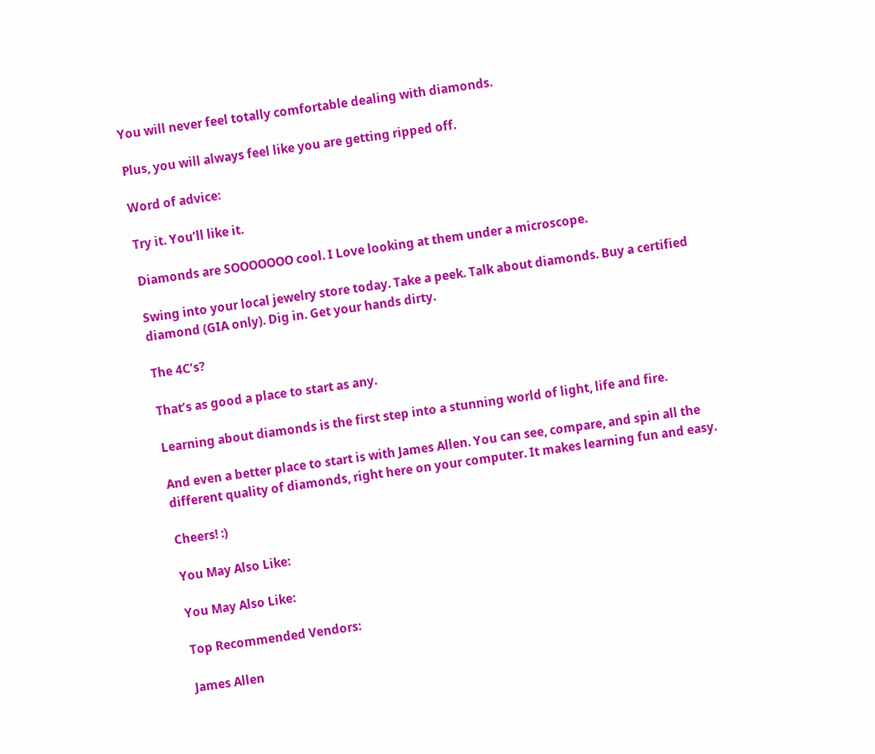You will never feel totally comfortable dealing with diamonds.

Plus, you will always feel like you are getting ripped off.

Word of advice:

Try it. You’ll like it.

Diamonds are SOOOOOOO cool. I Love looking at them under a microscope.

Swing into your local jewelry store today. Take a peek. Talk about diamonds. Buy a certified diamond (GIA only). Dig in. Get your hands dirty.

The 4C’s?

That’s as good a place to start as any.

Learning about diamonds is the first step into a stunning world of light, life and fire.

And even a better place to start is with James Allen. You can see, compare, and spin all the different quality of diamonds, right here on your computer. It makes learning fun and easy.

Cheers! :)

You May Also Like:

You May Also Like:

Top Recommended Vendors:

James Allen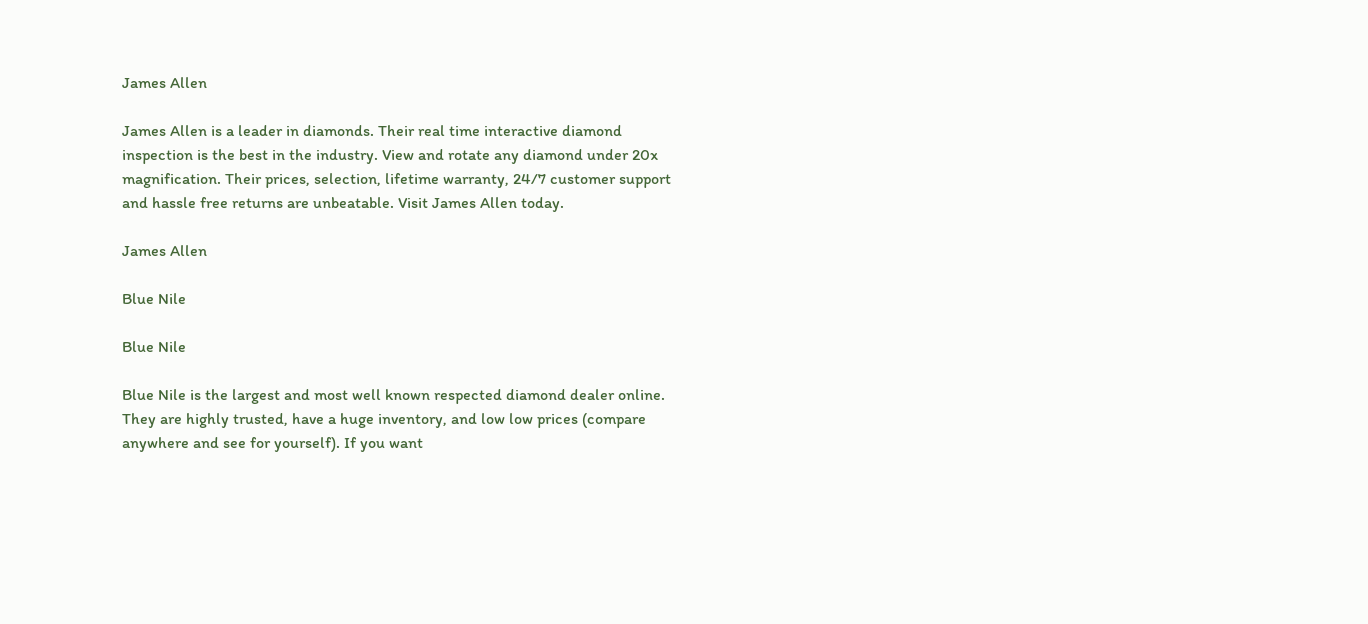James Allen

James Allen is a leader in diamonds. Their real time interactive diamond inspection is the best in the industry. View and rotate any diamond under 20x magnification. Their prices, selection, lifetime warranty, 24/7 customer support and hassle free returns are unbeatable. Visit James Allen today.

James Allen

Blue Nile

Blue Nile

Blue Nile is the largest and most well known respected diamond dealer online. They are highly trusted, have a huge inventory, and low low prices (compare anywhere and see for yourself). If you want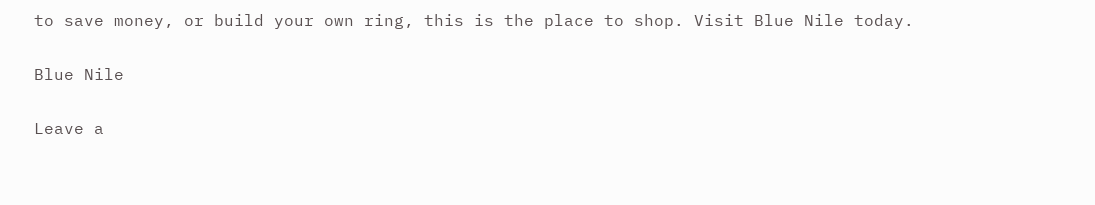to save money, or build your own ring, this is the place to shop. Visit Blue Nile today.

Blue Nile

Leave a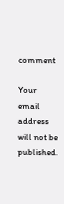comment

Your email address will not be published.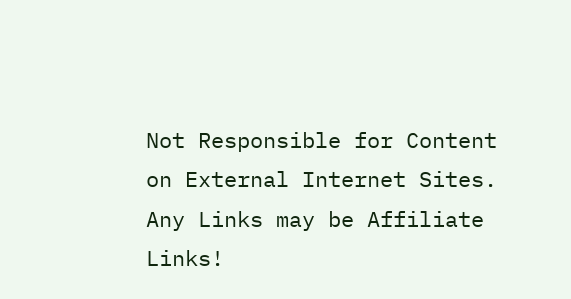Not Responsible for Content on External Internet Sites. Any Links may be Affiliate Links!